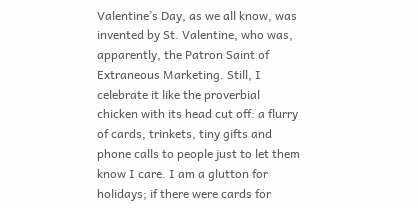Valentine’s Day, as we all know, was invented by St. Valentine, who was, apparently, the Patron Saint of Extraneous Marketing. Still, I celebrate it like the proverbial chicken with its head cut off: a flurry of cards, trinkets, tiny gifts and phone calls to people just to let them know I care. I am a glutton for holidays; if there were cards for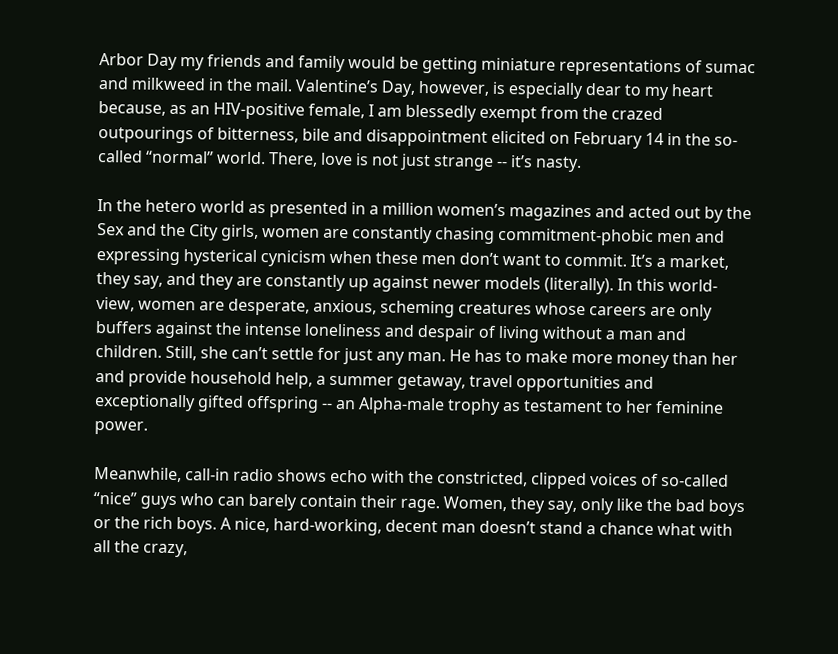Arbor Day my friends and family would be getting miniature representations of sumac and milkweed in the mail. Valentine’s Day, however, is especially dear to my heart because, as an HIV-positive female, I am blessedly exempt from the crazed outpourings of bitterness, bile and disappointment elicited on February 14 in the so-called “normal” world. There, love is not just strange -- it’s nasty.

In the hetero world as presented in a million women’s magazines and acted out by the Sex and the City girls, women are constantly chasing commitment-phobic men and expressing hysterical cynicism when these men don’t want to commit. It’s a market, they say, and they are constantly up against newer models (literally). In this world-view, women are desperate, anxious, scheming creatures whose careers are only buffers against the intense loneliness and despair of living without a man and children. Still, she can’t settle for just any man. He has to make more money than her and provide household help, a summer getaway, travel opportunities and exceptionally gifted offspring -- an Alpha-male trophy as testament to her feminine power.

Meanwhile, call-in radio shows echo with the constricted, clipped voices of so-called “nice” guys who can barely contain their rage. Women, they say, only like the bad boys or the rich boys. A nice, hard-working, decent man doesn’t stand a chance what with all the crazy,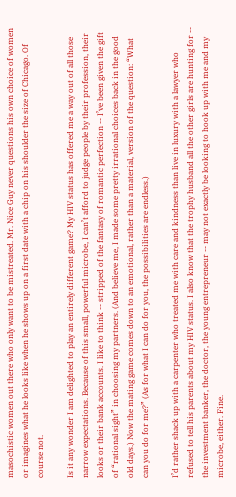masochistic women out there who only want to be mistreated. Mr. Nice Guy never questions his own choice of women or imagines what he looks like when he shows up on a first date with a chip on his shoulder the size of Chicago. Of course not.

Is it any wonder I am delighted to play an entirely different game? My HIV status has offered me a way out of all those narrow expectations. Because of this small, powerful microbe, I can’t afford to judge people by their profession, their looks or their bank accounts. I like to think -- stripped of the fantasy of romantic perfection -- I’ve been given the gift of “rational sight” in choosing my partners. (And believe me, I made some pretty irrational choices back in the good old days.) Now the mating game comes down to an emotional, rather than a material, version of the question: “What can you do for me?” (As for what I can do for you, the possibilities are endless.)

I’d rather shack up with a carpenter who treated me with care and kindness than live in luxury with a lawyer who refused to tell his parents about my HIV status. I also know that the trophy husband all the other girls are hunting for -- the investment banker, the doctor, the young entrepreneur -- may not exactly be looking to hook up with me and my microbe, either. Fine.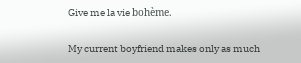Give me la vie bohème.

My current boyfriend makes only as much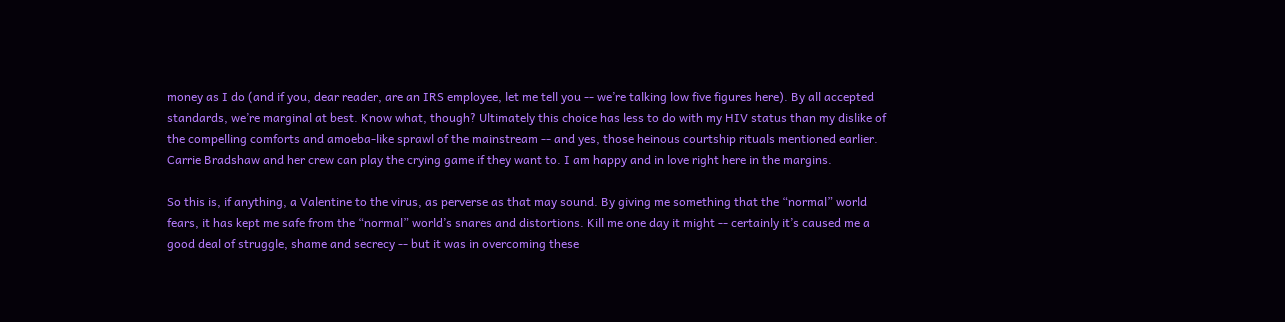money as I do (and if you, dear reader, are an IRS employee, let me tell you -- we’re talking low five figures here). By all accepted standards, we’re marginal at best. Know what, though? Ultimately this choice has less to do with my HIV status than my dislike of the compelling comforts and amoeba-like sprawl of the mainstream -- and yes, those heinous courtship rituals mentioned earlier. Carrie Bradshaw and her crew can play the crying game if they want to. I am happy and in love right here in the margins.

So this is, if anything, a Valentine to the virus, as perverse as that may sound. By giving me something that the “normal” world fears, it has kept me safe from the “normal” world’s snares and distortions. Kill me one day it might -- certainly it’s caused me a good deal of struggle, shame and secrecy -- but it was in overcoming these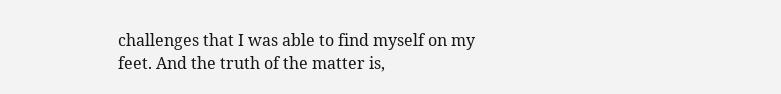challenges that I was able to find myself on my feet. And the truth of the matter is,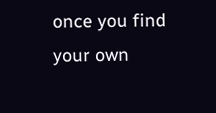once you find your own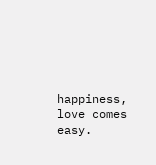happiness, love comes easy.